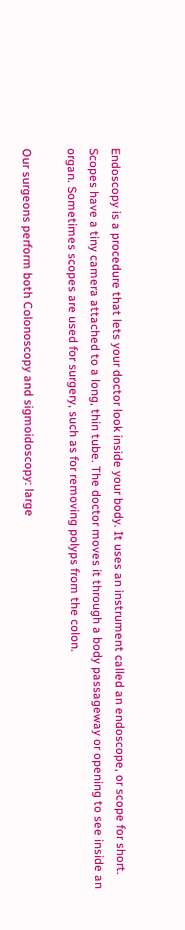Endoscopy is a procedure that lets your doctor look inside your body. It uses an instrument called an endoscope, or scope for short. Scopes have a tiny camera attached to a long, thin tube. The doctor moves it through a body passageway or opening to see inside an organ. Sometimes scopes are used for surgery, such as for removing polyps from the colon.

Our surgeons perform both Colonoscopy and sigmoidoscopy: large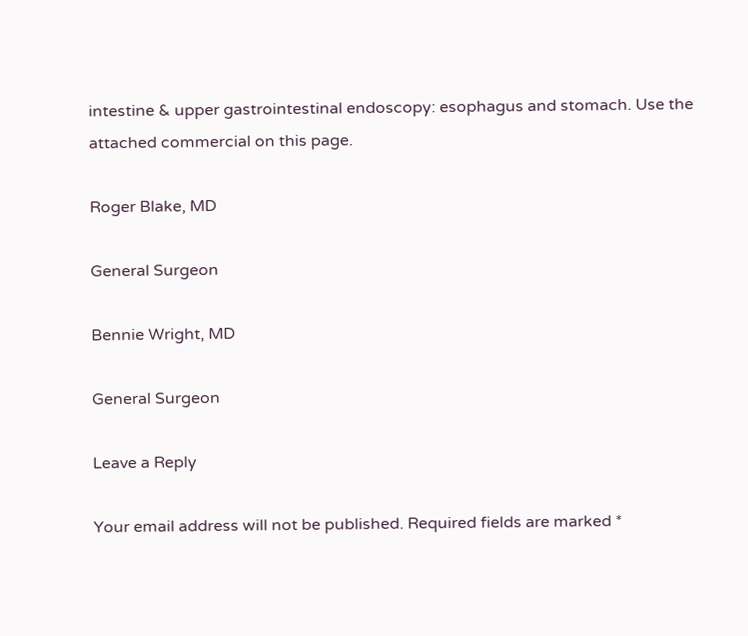intestine & upper gastrointestinal endoscopy: esophagus and stomach. Use the attached commercial on this page.

Roger Blake, MD

General Surgeon

Bennie Wright, MD

General Surgeon

Leave a Reply

Your email address will not be published. Required fields are marked *